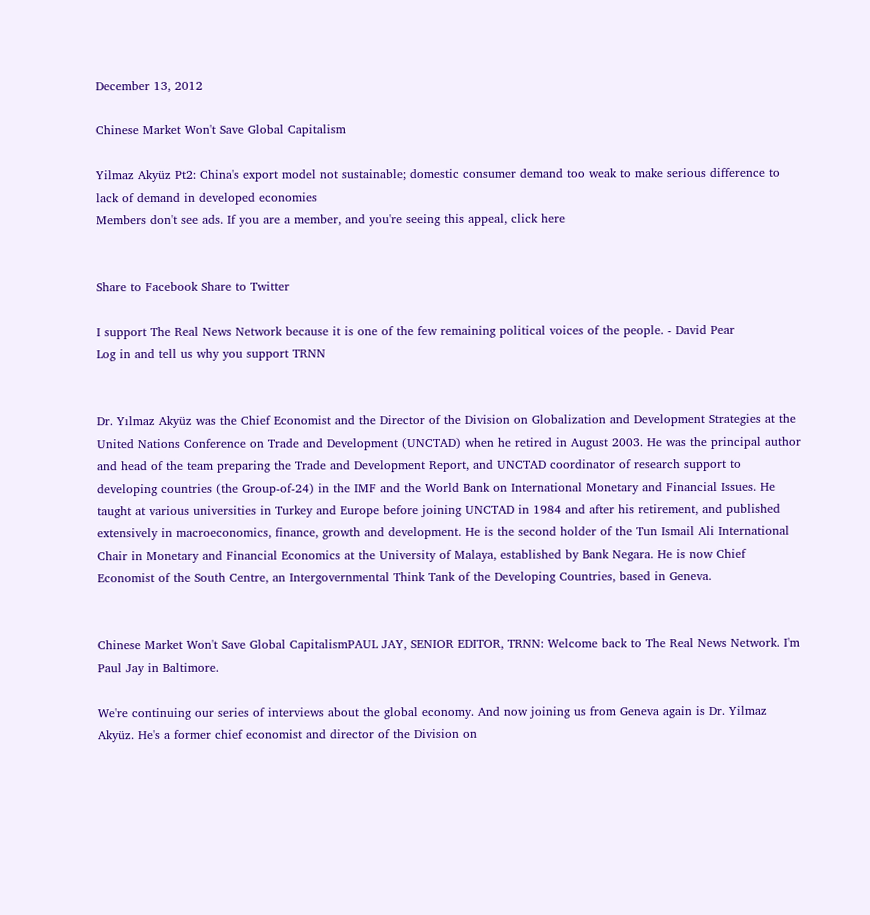December 13, 2012

Chinese Market Won't Save Global Capitalism

Yilmaz Akyüz Pt2: China's export model not sustainable; domestic consumer demand too weak to make serious difference to lack of demand in developed economies
Members don't see ads. If you are a member, and you're seeing this appeal, click here


Share to Facebook Share to Twitter

I support The Real News Network because it is one of the few remaining political voices of the people. - David Pear
Log in and tell us why you support TRNN


Dr. Yılmaz Akyüz was the Chief Economist and the Director of the Division on Globalization and Development Strategies at the United Nations Conference on Trade and Development (UNCTAD) when he retired in August 2003. He was the principal author and head of the team preparing the Trade and Development Report, and UNCTAD coordinator of research support to developing countries (the Group-of-24) in the IMF and the World Bank on International Monetary and Financial Issues. He taught at various universities in Turkey and Europe before joining UNCTAD in 1984 and after his retirement, and published extensively in macroeconomics, finance, growth and development. He is the second holder of the Tun Ismail Ali International Chair in Monetary and Financial Economics at the University of Malaya, established by Bank Negara. He is now Chief Economist of the South Centre, an Intergovernmental Think Tank of the Developing Countries, based in Geneva.


Chinese Market Won't Save Global CapitalismPAUL JAY, SENIOR EDITOR, TRNN: Welcome back to The Real News Network. I'm Paul Jay in Baltimore.

We're continuing our series of interviews about the global economy. And now joining us from Geneva again is Dr. Yilmaz Akyüz. He's a former chief economist and director of the Division on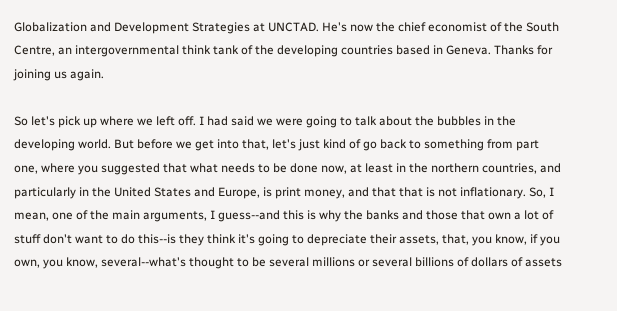Globalization and Development Strategies at UNCTAD. He's now the chief economist of the South Centre, an intergovernmental think tank of the developing countries based in Geneva. Thanks for joining us again.

So let's pick up where we left off. I had said we were going to talk about the bubbles in the developing world. But before we get into that, let's just kind of go back to something from part one, where you suggested that what needs to be done now, at least in the northern countries, and particularly in the United States and Europe, is print money, and that that is not inflationary. So, I mean, one of the main arguments, I guess--and this is why the banks and those that own a lot of stuff don't want to do this--is they think it's going to depreciate their assets, that, you know, if you own, you know, several--what's thought to be several millions or several billions of dollars of assets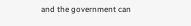and the government can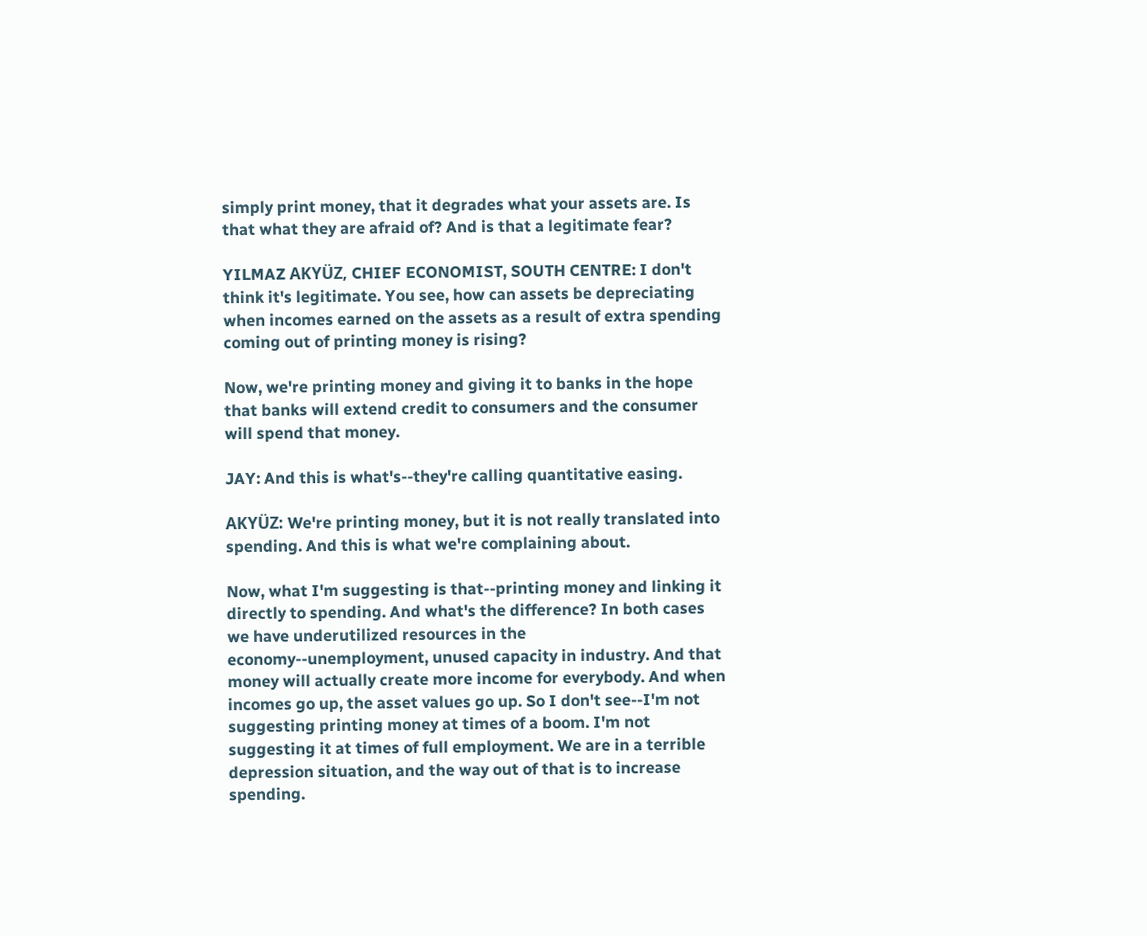simply print money, that it degrades what your assets are. Is that what they are afraid of? And is that a legitimate fear?

YILMAZ AKYÜZ, CHIEF ECONOMIST, SOUTH CENTRE: I don't think it's legitimate. You see, how can assets be depreciating when incomes earned on the assets as a result of extra spending coming out of printing money is rising?

Now, we're printing money and giving it to banks in the hope that banks will extend credit to consumers and the consumer will spend that money.

JAY: And this is what's--they're calling quantitative easing.

AKYÜZ: We're printing money, but it is not really translated into spending. And this is what we're complaining about.

Now, what I'm suggesting is that--printing money and linking it directly to spending. And what's the difference? In both cases we have underutilized resources in the economy--unemployment, unused capacity in industry. And that money will actually create more income for everybody. And when incomes go up, the asset values go up. So I don't see--I'm not suggesting printing money at times of a boom. I'm not suggesting it at times of full employment. We are in a terrible depression situation, and the way out of that is to increase spending.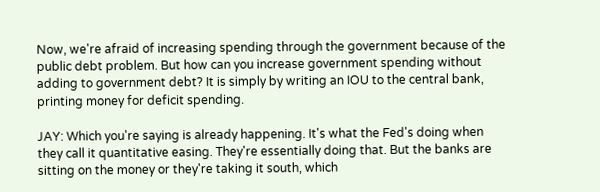Now, we're afraid of increasing spending through the government because of the public debt problem. But how can you increase government spending without adding to government debt? It is simply by writing an IOU to the central bank, printing money for deficit spending.

JAY: Which you're saying is already happening. It's what the Fed's doing when they call it quantitative easing. They're essentially doing that. But the banks are sitting on the money or they're taking it south, which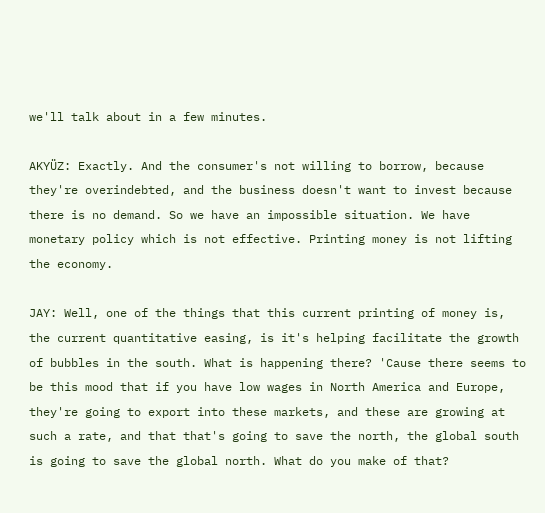we'll talk about in a few minutes.

AKYÜZ: Exactly. And the consumer's not willing to borrow, because they're overindebted, and the business doesn't want to invest because there is no demand. So we have an impossible situation. We have monetary policy which is not effective. Printing money is not lifting the economy.

JAY: Well, one of the things that this current printing of money is, the current quantitative easing, is it's helping facilitate the growth of bubbles in the south. What is happening there? 'Cause there seems to be this mood that if you have low wages in North America and Europe, they're going to export into these markets, and these are growing at such a rate, and that that's going to save the north, the global south is going to save the global north. What do you make of that?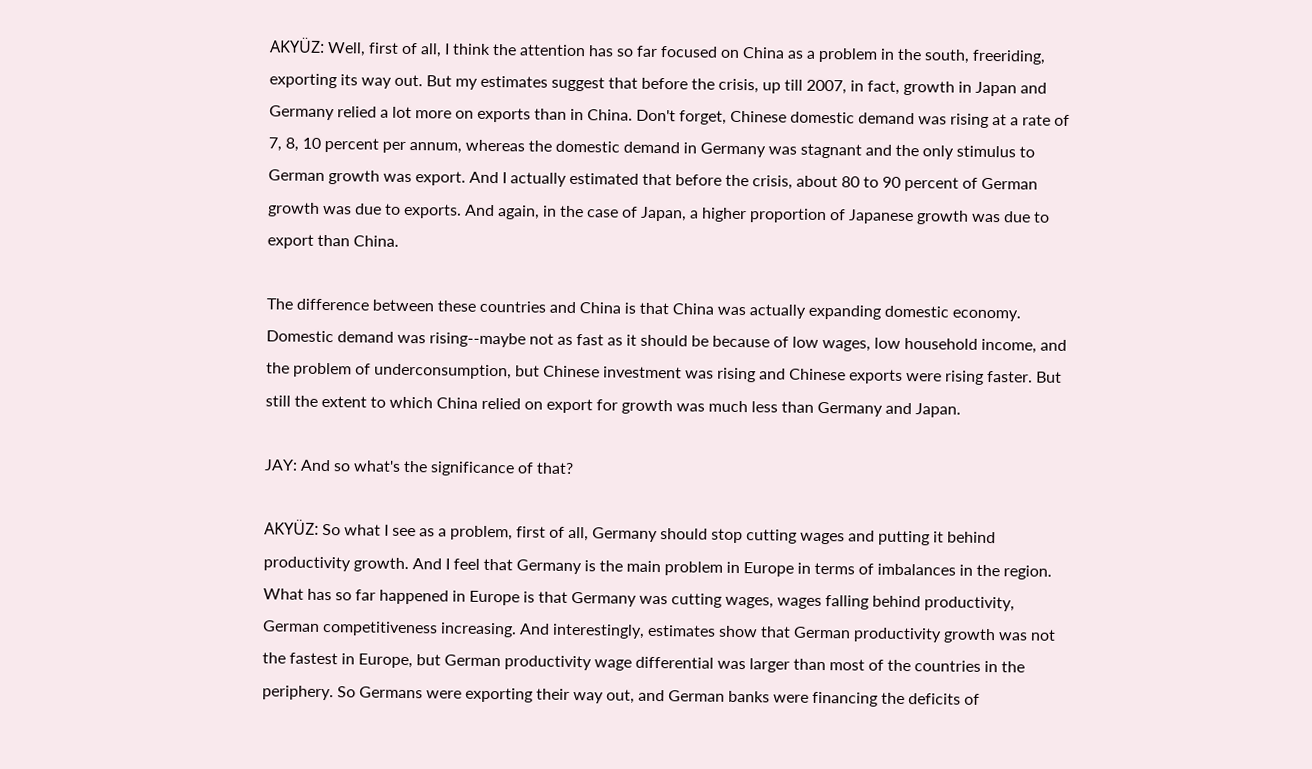AKYÜZ: Well, first of all, I think the attention has so far focused on China as a problem in the south, freeriding, exporting its way out. But my estimates suggest that before the crisis, up till 2007, in fact, growth in Japan and Germany relied a lot more on exports than in China. Don't forget, Chinese domestic demand was rising at a rate of 7, 8, 10 percent per annum, whereas the domestic demand in Germany was stagnant and the only stimulus to German growth was export. And I actually estimated that before the crisis, about 80 to 90 percent of German growth was due to exports. And again, in the case of Japan, a higher proportion of Japanese growth was due to export than China.

The difference between these countries and China is that China was actually expanding domestic economy. Domestic demand was rising--maybe not as fast as it should be because of low wages, low household income, and the problem of underconsumption, but Chinese investment was rising and Chinese exports were rising faster. But still the extent to which China relied on export for growth was much less than Germany and Japan.

JAY: And so what's the significance of that?

AKYÜZ: So what I see as a problem, first of all, Germany should stop cutting wages and putting it behind productivity growth. And I feel that Germany is the main problem in Europe in terms of imbalances in the region. What has so far happened in Europe is that Germany was cutting wages, wages falling behind productivity, German competitiveness increasing. And interestingly, estimates show that German productivity growth was not the fastest in Europe, but German productivity wage differential was larger than most of the countries in the periphery. So Germans were exporting their way out, and German banks were financing the deficits of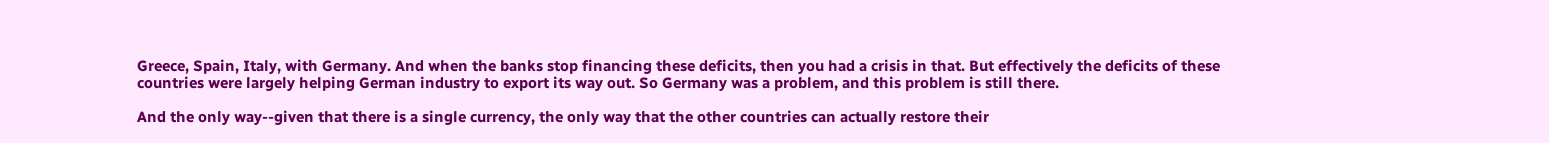Greece, Spain, Italy, with Germany. And when the banks stop financing these deficits, then you had a crisis in that. But effectively the deficits of these countries were largely helping German industry to export its way out. So Germany was a problem, and this problem is still there.

And the only way--given that there is a single currency, the only way that the other countries can actually restore their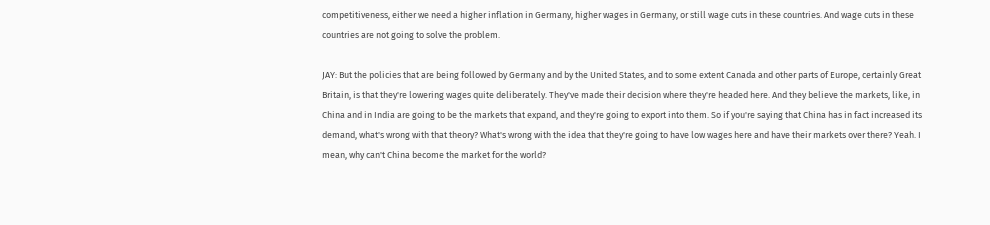competitiveness, either we need a higher inflation in Germany, higher wages in Germany, or still wage cuts in these countries. And wage cuts in these countries are not going to solve the problem.

JAY: But the policies that are being followed by Germany and by the United States, and to some extent Canada and other parts of Europe, certainly Great Britain, is that they're lowering wages quite deliberately. They've made their decision where they're headed here. And they believe the markets, like, in China and in India are going to be the markets that expand, and they're going to export into them. So if you're saying that China has in fact increased its demand, what's wrong with that theory? What's wrong with the idea that they're going to have low wages here and have their markets over there? Yeah. I mean, why can't China become the market for the world?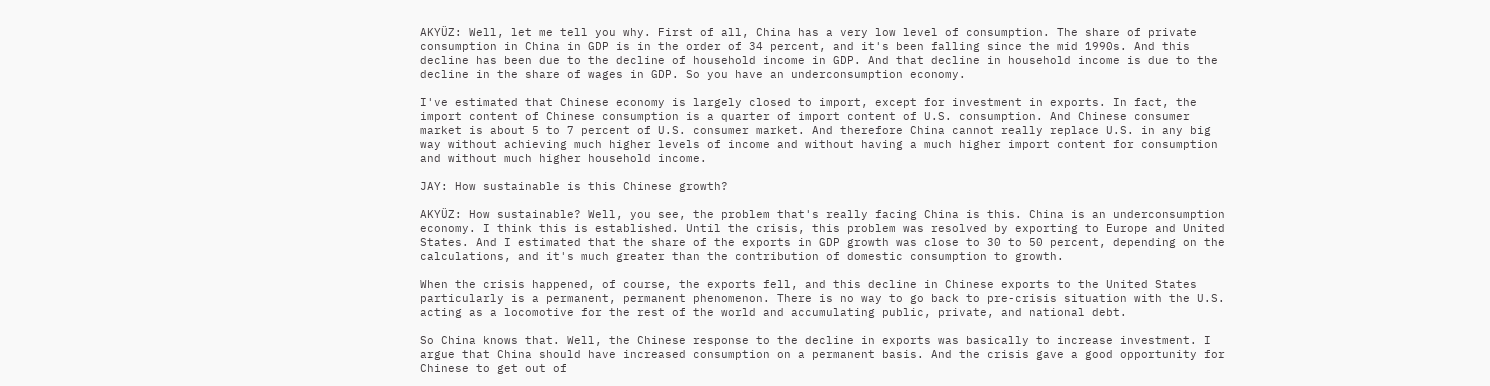AKYÜZ: Well, let me tell you why. First of all, China has a very low level of consumption. The share of private consumption in China in GDP is in the order of 34 percent, and it's been falling since the mid 1990s. And this decline has been due to the decline of household income in GDP. And that decline in household income is due to the decline in the share of wages in GDP. So you have an underconsumption economy.

I've estimated that Chinese economy is largely closed to import, except for investment in exports. In fact, the import content of Chinese consumption is a quarter of import content of U.S. consumption. And Chinese consumer market is about 5 to 7 percent of U.S. consumer market. And therefore China cannot really replace U.S. in any big way without achieving much higher levels of income and without having a much higher import content for consumption and without much higher household income.

JAY: How sustainable is this Chinese growth?

AKYÜZ: How sustainable? Well, you see, the problem that's really facing China is this. China is an underconsumption economy. I think this is established. Until the crisis, this problem was resolved by exporting to Europe and United States. And I estimated that the share of the exports in GDP growth was close to 30 to 50 percent, depending on the calculations, and it's much greater than the contribution of domestic consumption to growth.

When the crisis happened, of course, the exports fell, and this decline in Chinese exports to the United States particularly is a permanent, permanent phenomenon. There is no way to go back to pre-crisis situation with the U.S. acting as a locomotive for the rest of the world and accumulating public, private, and national debt.

So China knows that. Well, the Chinese response to the decline in exports was basically to increase investment. I argue that China should have increased consumption on a permanent basis. And the crisis gave a good opportunity for Chinese to get out of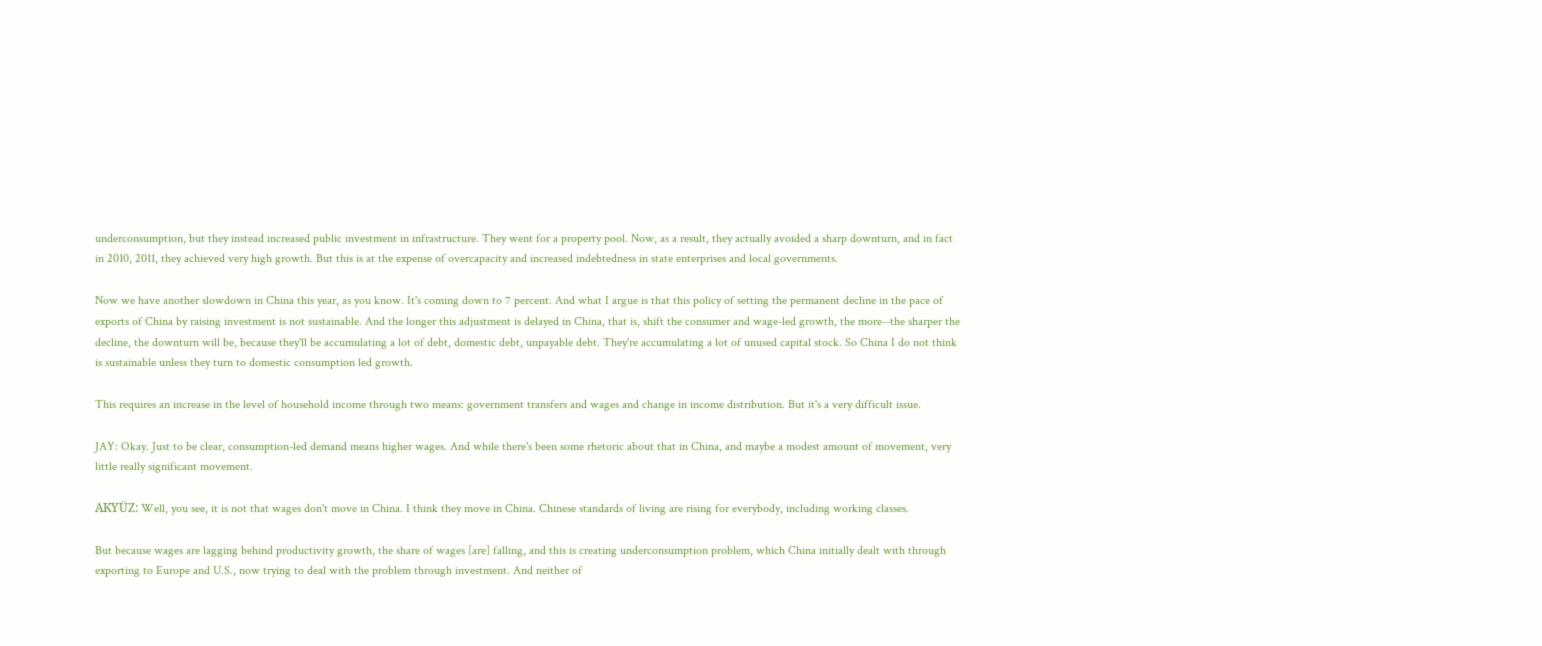underconsumption, but they instead increased public investment in infrastructure. They went for a property pool. Now, as a result, they actually avoided a sharp downturn, and in fact in 2010, 2011, they achieved very high growth. But this is at the expense of overcapacity and increased indebtedness in state enterprises and local governments.

Now we have another slowdown in China this year, as you know. It's coming down to 7 percent. And what I argue is that this policy of setting the permanent decline in the pace of exports of China by raising investment is not sustainable. And the longer this adjustment is delayed in China, that is, shift the consumer and wage-led growth, the more--the sharper the decline, the downturn will be, because they'll be accumulating a lot of debt, domestic debt, unpayable debt. They're accumulating a lot of unused capital stock. So China I do not think is sustainable unless they turn to domestic consumption led growth.

This requires an increase in the level of household income through two means: government transfers and wages and change in income distribution. But it's a very difficult issue.

JAY: Okay. Just to be clear, consumption-led demand means higher wages. And while there's been some rhetoric about that in China, and maybe a modest amount of movement, very little really significant movement.

AKYÜZ: Well, you see, it is not that wages don't move in China. I think they move in China. Chinese standards of living are rising for everybody, including working classes.

But because wages are lagging behind productivity growth, the share of wages [are] falling, and this is creating underconsumption problem, which China initially dealt with through exporting to Europe and U.S., now trying to deal with the problem through investment. And neither of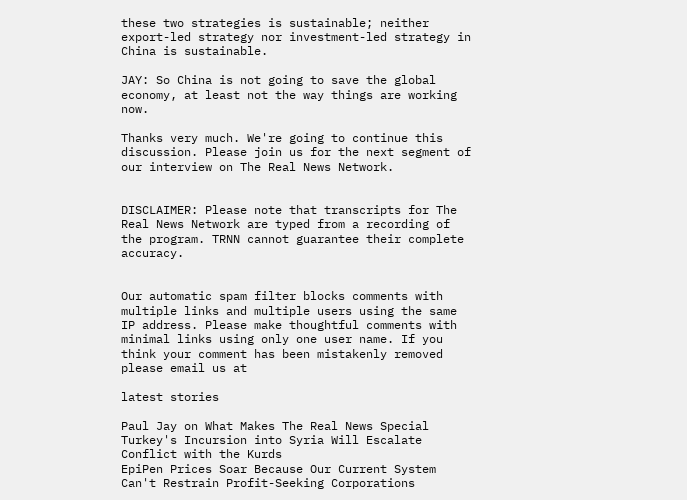these two strategies is sustainable; neither export-led strategy nor investment-led strategy in China is sustainable.

JAY: So China is not going to save the global economy, at least not the way things are working now.

Thanks very much. We're going to continue this discussion. Please join us for the next segment of our interview on The Real News Network.


DISCLAIMER: Please note that transcripts for The Real News Network are typed from a recording of the program. TRNN cannot guarantee their complete accuracy.


Our automatic spam filter blocks comments with multiple links and multiple users using the same IP address. Please make thoughtful comments with minimal links using only one user name. If you think your comment has been mistakenly removed please email us at

latest stories

Paul Jay on What Makes The Real News Special
Turkey's Incursion into Syria Will Escalate Conflict with the Kurds
EpiPen Prices Soar Because Our Current System Can't Restrain Profit-Seeking Corporations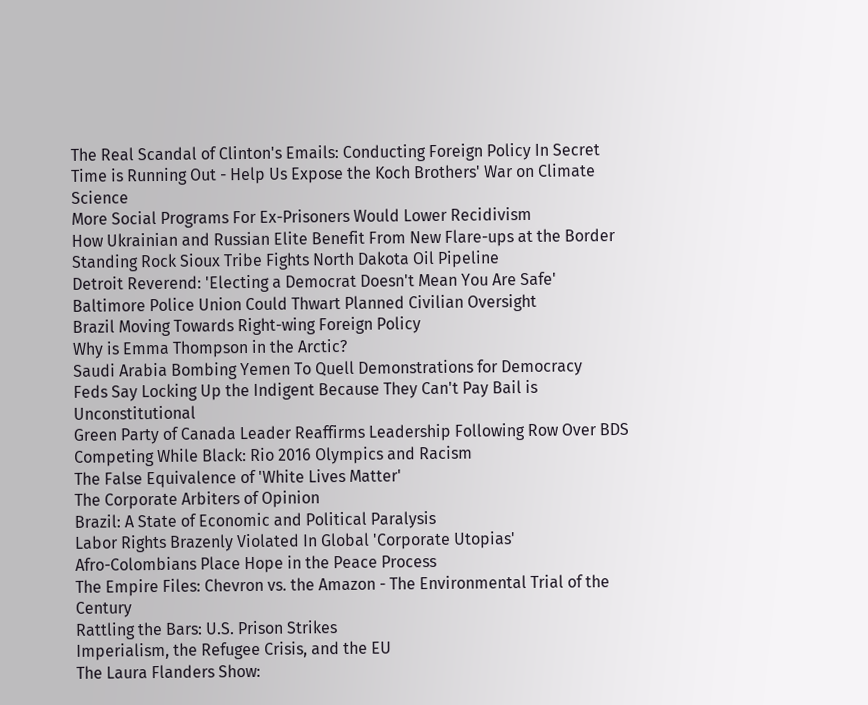The Real Scandal of Clinton's Emails: Conducting Foreign Policy In Secret
Time is Running Out - Help Us Expose the Koch Brothers' War on Climate Science
More Social Programs For Ex-Prisoners Would Lower Recidivism
How Ukrainian and Russian Elite Benefit From New Flare-ups at the Border
Standing Rock Sioux Tribe Fights North Dakota Oil Pipeline
Detroit Reverend: 'Electing a Democrat Doesn't Mean You Are Safe'
Baltimore Police Union Could Thwart Planned Civilian Oversight
Brazil Moving Towards Right-wing Foreign Policy
Why is Emma Thompson in the Arctic?
Saudi Arabia Bombing Yemen To Quell Demonstrations for Democracy
Feds Say Locking Up the Indigent Because They Can't Pay Bail is Unconstitutional
Green Party of Canada Leader Reaffirms Leadership Following Row Over BDS
Competing While Black: Rio 2016 Olympics and Racism
The False Equivalence of 'White Lives Matter'
The Corporate Arbiters of Opinion
Brazil: A State of Economic and Political Paralysis
Labor Rights Brazenly Violated In Global 'Corporate Utopias'
Afro-Colombians Place Hope in the Peace Process
The Empire Files: Chevron vs. the Amazon - The Environmental Trial of the Century
Rattling the Bars: U.S. Prison Strikes
Imperialism, the Refugee Crisis, and the EU
The Laura Flanders Show: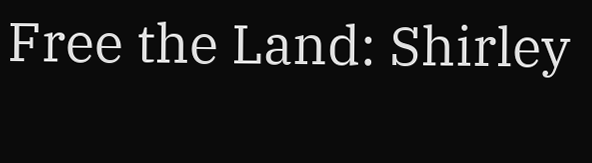Free the Land: Shirley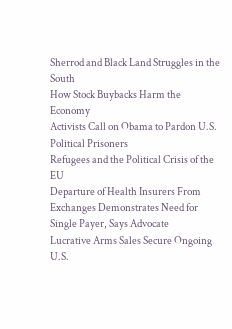Sherrod and Black Land Struggles in the South
How Stock Buybacks Harm the Economy
Activists Call on Obama to Pardon U.S. Political Prisoners
Refugees and the Political Crisis of the EU
Departure of Health Insurers From Exchanges Demonstrates Need for Single Payer, Says Advocate
Lucrative Arms Sales Secure Ongoing U.S.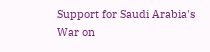Support for Saudi Arabia's War on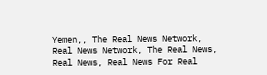Yemen,, The Real News Network, Real News Network, The Real News, Real News, Real News For Real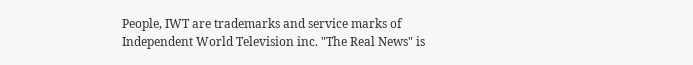People, IWT are trademarks and service marks of Independent World Television inc. "The Real News" is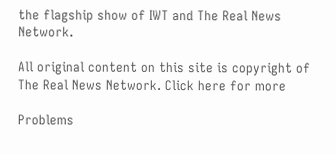the flagship show of IWT and The Real News Network.

All original content on this site is copyright of The Real News Network. Click here for more

Problems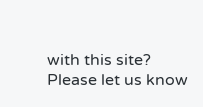with this site? Please let us know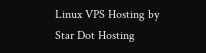Linux VPS Hosting by Star Dot Hosting